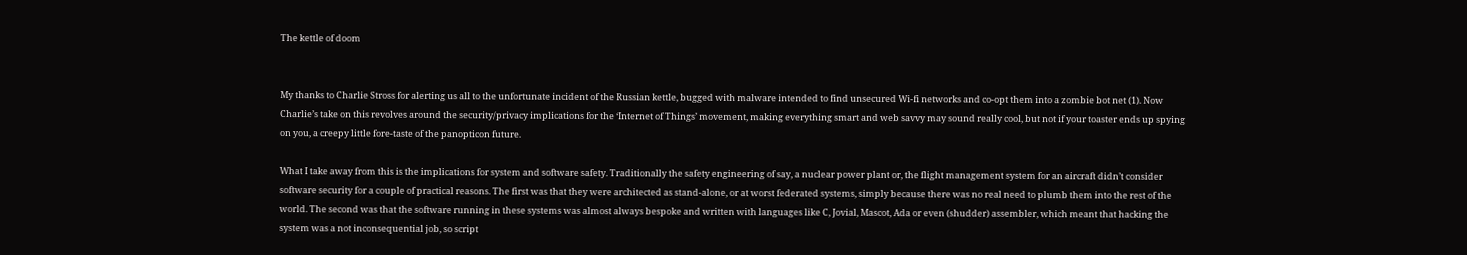The kettle of doom


My thanks to Charlie Stross for alerting us all to the unfortunate incident of the Russian kettle, bugged with malware intended to find unsecured Wi-fi networks and co-opt them into a zombie bot net (1). Now Charlie’s take on this revolves around the security/privacy implications for the ‘Internet of Things’ movement, making everything smart and web savvy may sound really cool, but not if your toaster ends up spying on you, a creepy little fore-taste of the panopticon future.

What I take away from this is the implications for system and software safety. Traditionally the safety engineering of say, a nuclear power plant or, the flight management system for an aircraft didn’t consider software security for a couple of practical reasons. The first was that they were architected as stand-alone, or at worst federated systems, simply because there was no real need to plumb them into the rest of the world. The second was that the software running in these systems was almost always bespoke and written with languages like C, Jovial, Mascot, Ada or even (shudder) assembler, which meant that hacking the system was a not inconsequential job, so script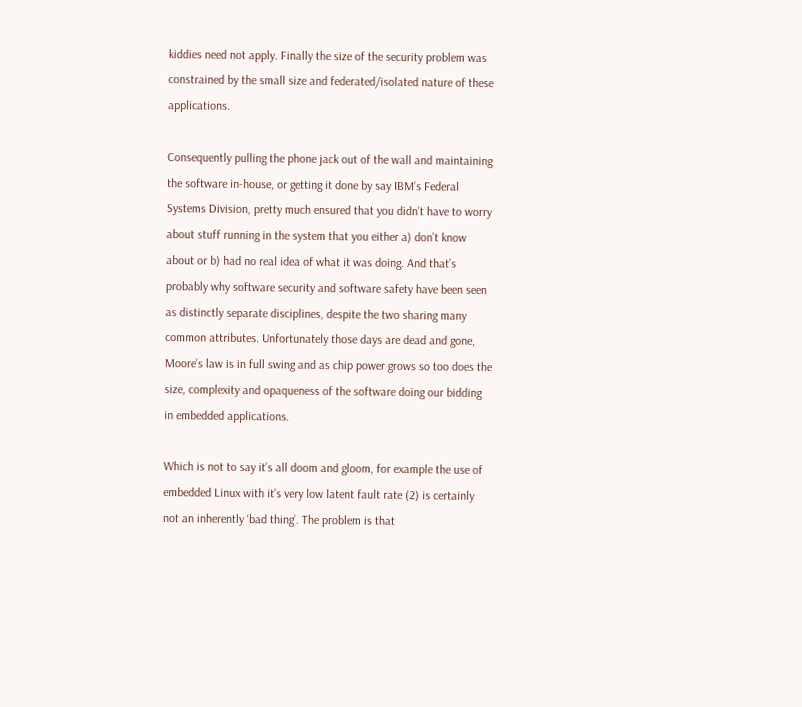kiddies need not apply. Finally the size of the security problem was constrained by the small size and federated/isolated nature of these applications.

Consequently pulling the phone jack out of the wall and maintaining the software in-house, or getting it done by say IBM’s Federal Systems Division, pretty much ensured that you didn’t have to worry about stuff running in the system that you either a) don’t know about or b) had no real idea of what it was doing. And that’s probably why software security and software safety have been seen as distinctly separate disciplines, despite the two sharing many common attributes. Unfortunately those days are dead and gone, Moore’s law is in full swing and as chip power grows so too does the size, complexity and opaqueness of the software doing our bidding in embedded applications.

Which is not to say it’s all doom and gloom, for example the use of embedded Linux with it’s very low latent fault rate (2) is certainly not an inherently ‘bad thing’. The problem is that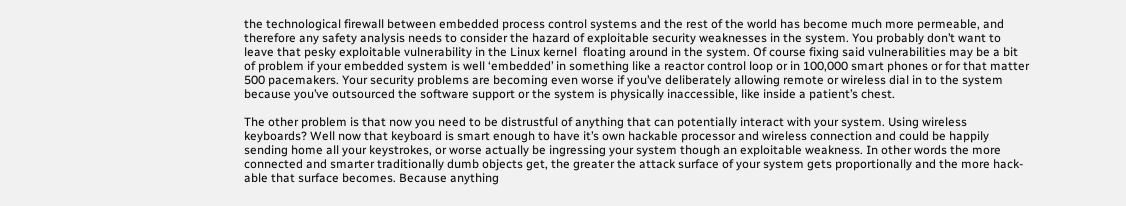the technological firewall between embedded process control systems and the rest of the world has become much more permeable, and therefore any safety analysis needs to consider the hazard of exploitable security weaknesses in the system. You probably don’t want to leave that pesky exploitable vulnerability in the Linux kernel  floating around in the system. Of course fixing said vulnerabilities may be a bit of problem if your embedded system is well ‘embedded’ in something like a reactor control loop or in 100,000 smart phones or for that matter 500 pacemakers. Your security problems are becoming even worse if you’ve deliberately allowing remote or wireless dial in to the system because you’ve outsourced the software support or the system is physically inaccessible, like inside a patient’s chest.

The other problem is that now you need to be distrustful of anything that can potentially interact with your system. Using wireless keyboards? Well now that keyboard is smart enough to have it’s own hackable processor and wireless connection and could be happily sending home all your keystrokes, or worse actually be ingressing your system though an exploitable weakness. In other words the more connected and smarter traditionally dumb objects get, the greater the attack surface of your system gets proportionally and the more hack-able that surface becomes. Because anything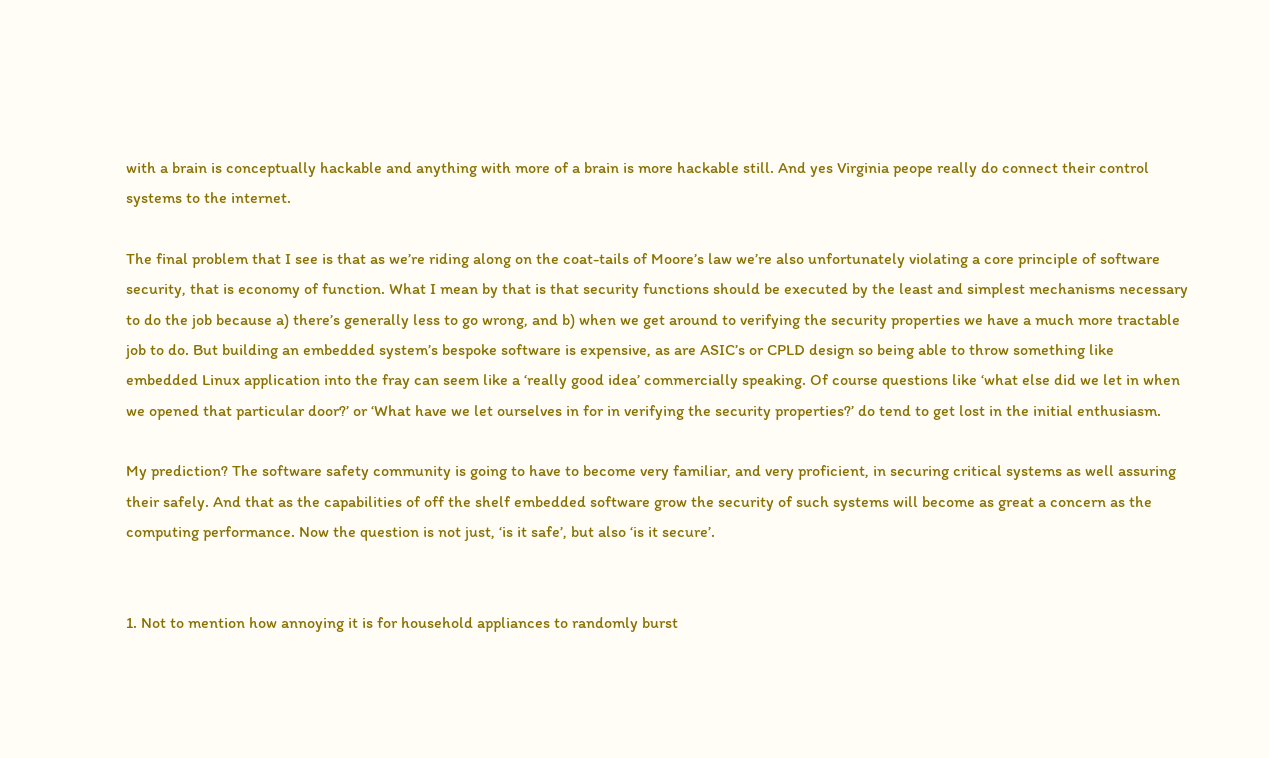with a brain is conceptually hackable and anything with more of a brain is more hackable still. And yes Virginia peope really do connect their control systems to the internet.

The final problem that I see is that as we’re riding along on the coat-tails of Moore’s law we’re also unfortunately violating a core principle of software security, that is economy of function. What I mean by that is that security functions should be executed by the least and simplest mechanisms necessary to do the job because a) there’s generally less to go wrong, and b) when we get around to verifying the security properties we have a much more tractable job to do. But building an embedded system’s bespoke software is expensive, as are ASIC’s or CPLD design so being able to throw something like embedded Linux application into the fray can seem like a ‘really good idea’ commercially speaking. Of course questions like ‘what else did we let in when we opened that particular door?’ or ‘What have we let ourselves in for in verifying the security properties?’ do tend to get lost in the initial enthusiasm.

My prediction? The software safety community is going to have to become very familiar, and very proficient, in securing critical systems as well assuring their safely. And that as the capabilities of off the shelf embedded software grow the security of such systems will become as great a concern as the computing performance. Now the question is not just, ‘is it safe’, but also ‘is it secure’.


1. Not to mention how annoying it is for household appliances to randomly burst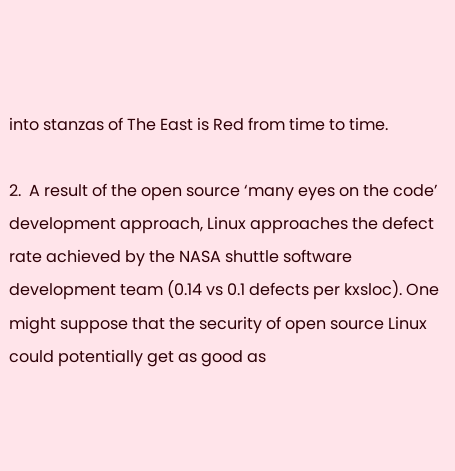into stanzas of The East is Red from time to time.

2.  A result of the open source ‘many eyes on the code’ development approach, Linux approaches the defect rate achieved by the NASA shuttle software development team (0.14 vs 0.1 defects per kxsloc). One might suppose that the security of open source Linux could potentially get as good as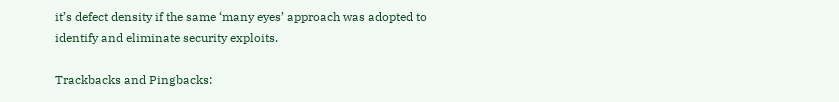it’s defect density if the same ‘many eyes’ approach was adopted to identify and eliminate security exploits.

Trackbacks and Pingbacks: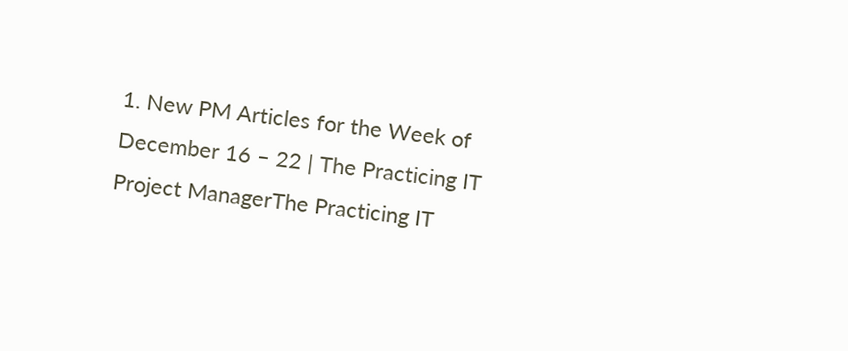1. New PM Articles for the Week of December 16 – 22 | The Practicing IT Project ManagerThe Practicing IT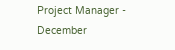Project Manager - December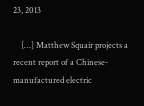23, 2013

    […] Matthew Squair projects a recent report of a Chinese-manufactured electric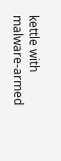kettle with malware-armed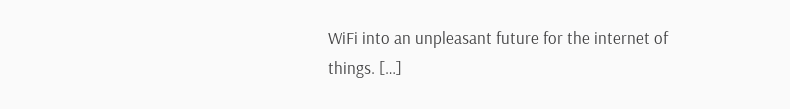WiFi into an unpleasant future for the internet of things. […]